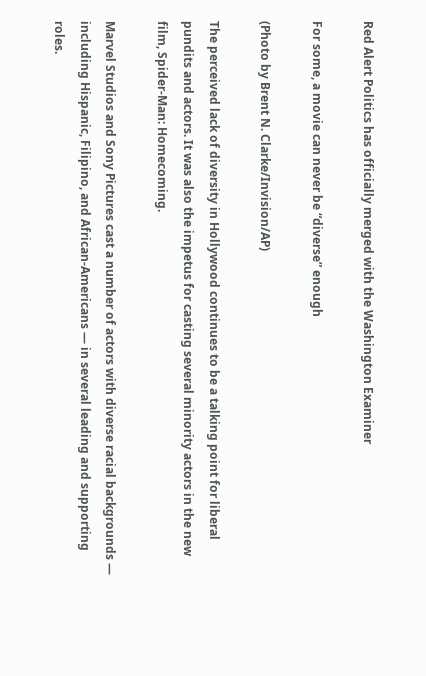Red Alert Politics has officially merged with the Washington Examiner

For some, a movie can never be “diverse” enough

(Photo by Brent N. Clarke/Invision/AP)

The perceived lack of diversity in Hollywood continues to be a talking point for liberal pundits and actors. It was also the impetus for casting several minority actors in the new film, Spider-Man: Homecoming.

Marvel Studios and Sony Pictures cast a number of actors with diverse racial backgrounds — including Hispanic, Filipino, and African-Americans — in several leading and supporting roles.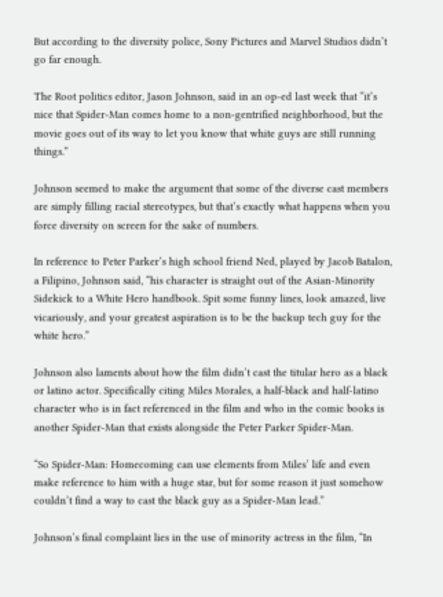But according to the diversity police, Sony Pictures and Marvel Studios didn’t go far enough.

The Root politics editor, Jason Johnson, said in an op-ed last week that “it’s nice that Spider-Man comes home to a non-gentrified neighborhood, but the movie goes out of its way to let you know that white guys are still running things.”

Johnson seemed to make the argument that some of the diverse cast members are simply filling racial stereotypes, but that’s exactly what happens when you force diversity on screen for the sake of numbers.

In reference to Peter Parker’s high school friend Ned, played by Jacob Batalon, a Filipino, Johnson said, “his character is straight out of the Asian-Minority Sidekick to a White Hero handbook. Spit some funny lines, look amazed, live vicariously, and your greatest aspiration is to be the backup tech guy for the white hero.”

Johnson also laments about how the film didn’t cast the titular hero as a black or latino actor. Specifically citing Miles Morales, a half-black and half-latino character who is in fact referenced in the film and who in the comic books is another Spider-Man that exists alongside the Peter Parker Spider-Man.

“So Spider-Man: Homecoming can use elements from Miles’ life and even make reference to him with a huge star, but for some reason it just somehow couldn’t find a way to cast the black guy as a Spider-Man lead.”

Johnson’s final complaint lies in the use of minority actress in the film, “In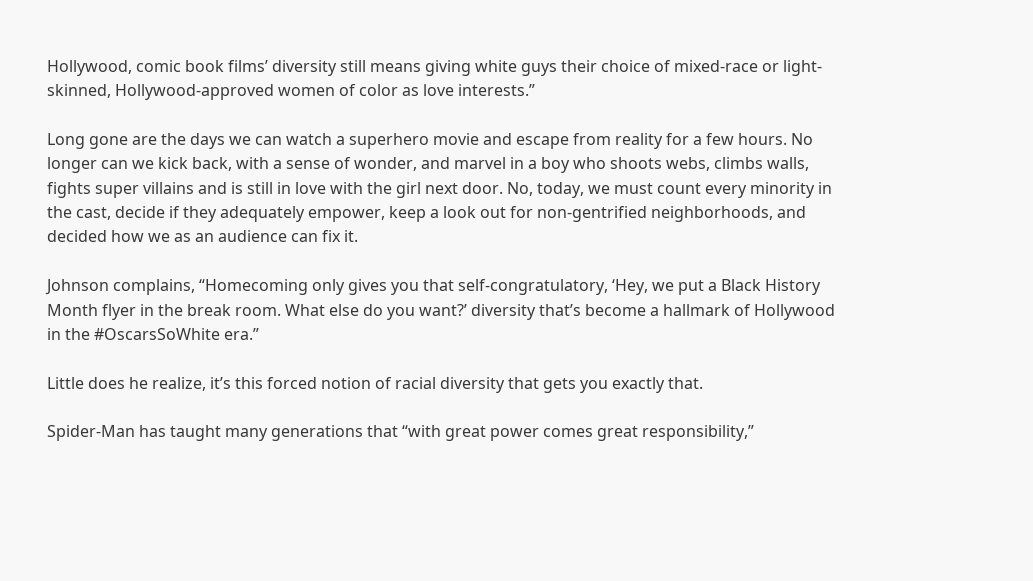Hollywood, comic book films’ diversity still means giving white guys their choice of mixed-race or light-skinned, Hollywood-approved women of color as love interests.”

Long gone are the days we can watch a superhero movie and escape from reality for a few hours. No longer can we kick back, with a sense of wonder, and marvel in a boy who shoots webs, climbs walls, fights super villains and is still in love with the girl next door. No, today, we must count every minority in the cast, decide if they adequately empower, keep a look out for non-gentrified neighborhoods, and decided how we as an audience can fix it.

Johnson complains, “Homecoming only gives you that self-congratulatory, ‘Hey, we put a Black History Month flyer in the break room. What else do you want?’ diversity that’s become a hallmark of Hollywood in the #OscarsSoWhite era.”

Little does he realize, it’s this forced notion of racial diversity that gets you exactly that.

Spider-Man has taught many generations that “with great power comes great responsibility,”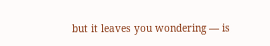but it leaves you wondering — is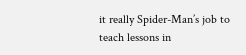it really Spider-Man’s job to teach lessons in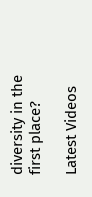diversity in the first place?

Latest Videos